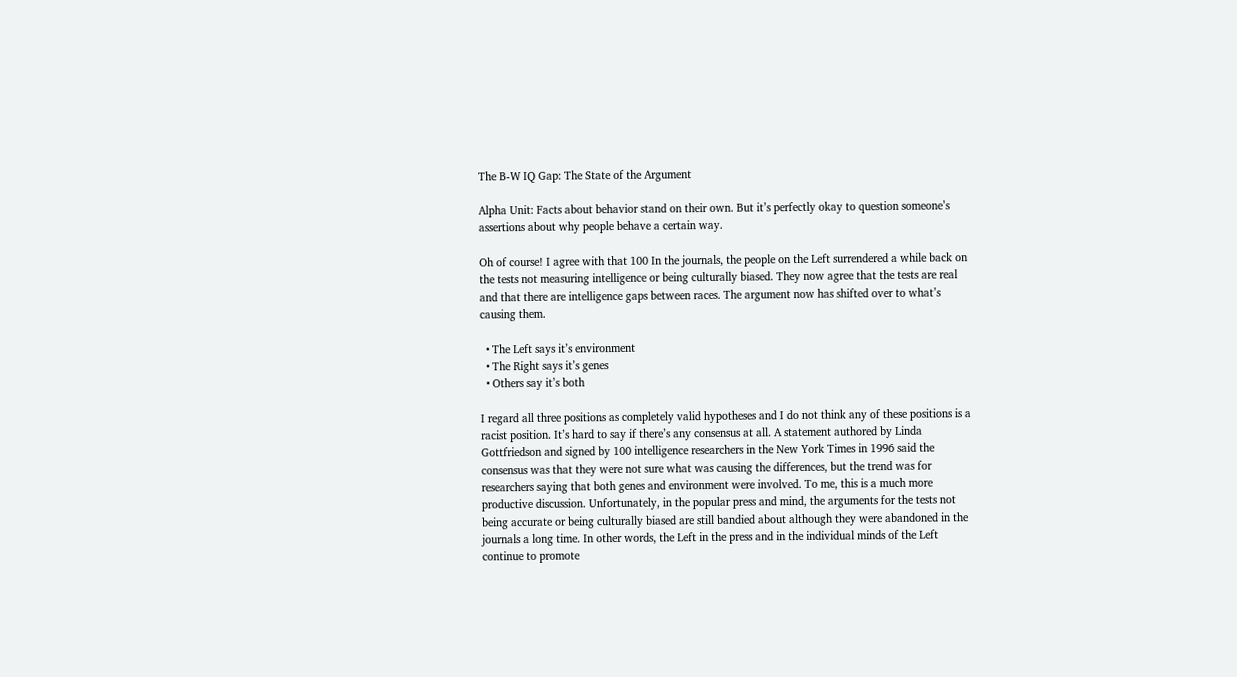The B-W IQ Gap: The State of the Argument

Alpha Unit: Facts about behavior stand on their own. But it’s perfectly okay to question someone’s assertions about why people behave a certain way.

Oh of course! I agree with that 100 In the journals, the people on the Left surrendered a while back on the tests not measuring intelligence or being culturally biased. They now agree that the tests are real and that there are intelligence gaps between races. The argument now has shifted over to what’s causing them.

  • The Left says it’s environment
  • The Right says it’s genes
  • Others say it’s both

I regard all three positions as completely valid hypotheses and I do not think any of these positions is a racist position. It’s hard to say if there’s any consensus at all. A statement authored by Linda Gottfriedson and signed by 100 intelligence researchers in the New York Times in 1996 said the consensus was that they were not sure what was causing the differences, but the trend was for researchers saying that both genes and environment were involved. To me, this is a much more productive discussion. Unfortunately, in the popular press and mind, the arguments for the tests not being accurate or being culturally biased are still bandied about although they were abandoned in the journals a long time. In other words, the Left in the press and in the individual minds of the Left continue to promote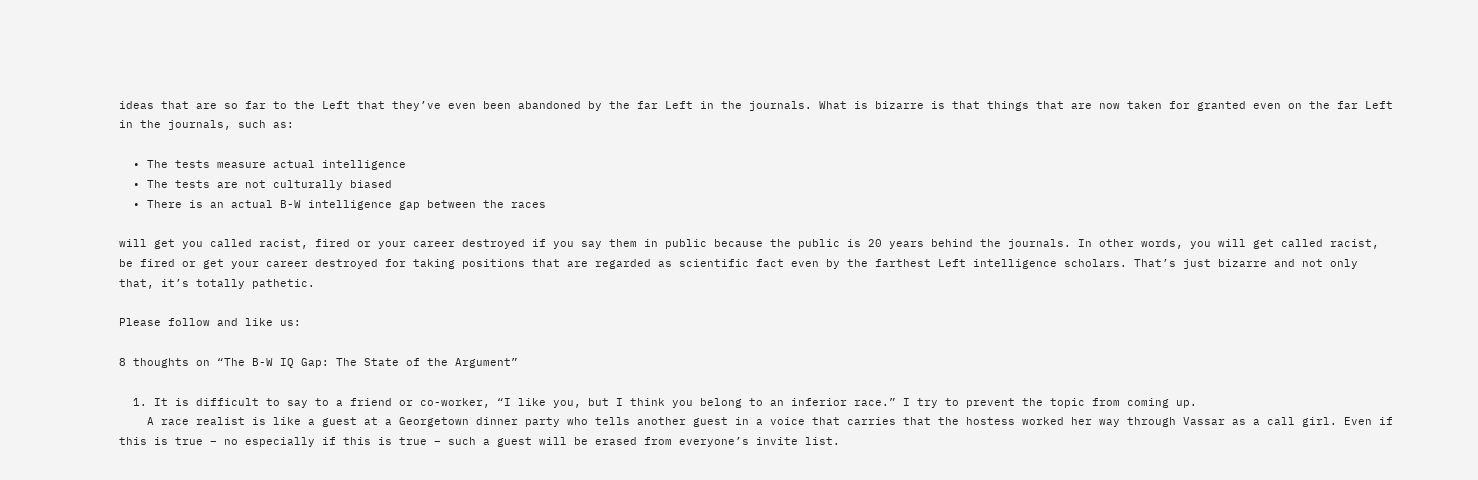ideas that are so far to the Left that they’ve even been abandoned by the far Left in the journals. What is bizarre is that things that are now taken for granted even on the far Left in the journals, such as:

  • The tests measure actual intelligence
  • The tests are not culturally biased
  • There is an actual B-W intelligence gap between the races

will get you called racist, fired or your career destroyed if you say them in public because the public is 20 years behind the journals. In other words, you will get called racist, be fired or get your career destroyed for taking positions that are regarded as scientific fact even by the farthest Left intelligence scholars. That’s just bizarre and not only that, it’s totally pathetic.

Please follow and like us:

8 thoughts on “The B-W IQ Gap: The State of the Argument”

  1. It is difficult to say to a friend or co-worker, “I like you, but I think you belong to an inferior race.” I try to prevent the topic from coming up.
    A race realist is like a guest at a Georgetown dinner party who tells another guest in a voice that carries that the hostess worked her way through Vassar as a call girl. Even if this is true – no especially if this is true – such a guest will be erased from everyone’s invite list.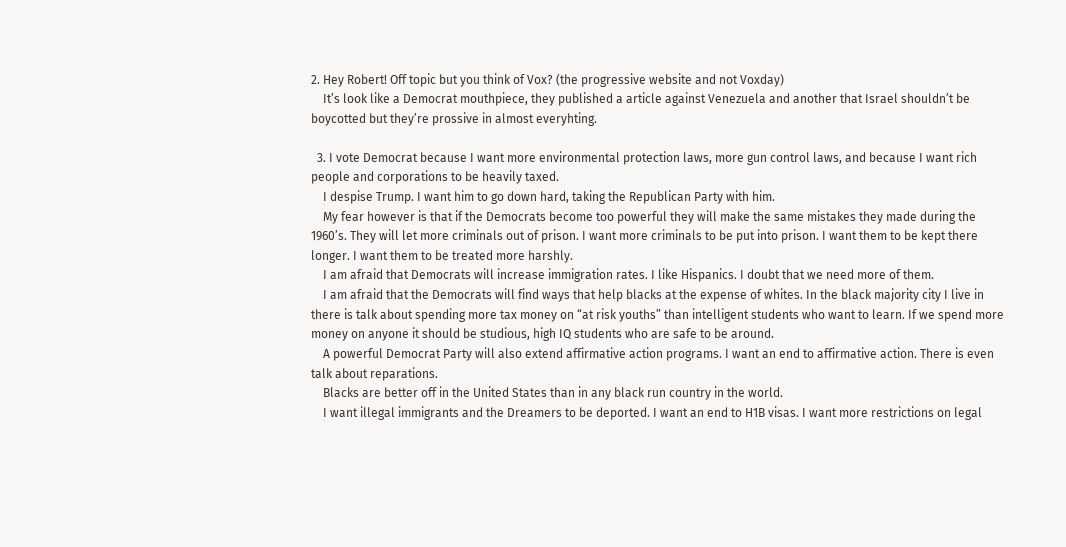2. Hey Robert! Off topic but you think of Vox? (the progressive website and not Voxday)
    It’s look like a Democrat mouthpiece, they published a article against Venezuela and another that Israel shouldn’t be boycotted but they’re prossive in almost everyhting.

  3. I vote Democrat because I want more environmental protection laws, more gun control laws, and because I want rich people and corporations to be heavily taxed.
    I despise Trump. I want him to go down hard, taking the Republican Party with him.
    My fear however is that if the Democrats become too powerful they will make the same mistakes they made during the 1960’s. They will let more criminals out of prison. I want more criminals to be put into prison. I want them to be kept there longer. I want them to be treated more harshly.
    I am afraid that Democrats will increase immigration rates. I like Hispanics. I doubt that we need more of them.
    I am afraid that the Democrats will find ways that help blacks at the expense of whites. In the black majority city I live in there is talk about spending more tax money on “at risk youths” than intelligent students who want to learn. If we spend more money on anyone it should be studious, high IQ students who are safe to be around.
    A powerful Democrat Party will also extend affirmative action programs. I want an end to affirmative action. There is even talk about reparations.
    Blacks are better off in the United States than in any black run country in the world.
    I want illegal immigrants and the Dreamers to be deported. I want an end to H1B visas. I want more restrictions on legal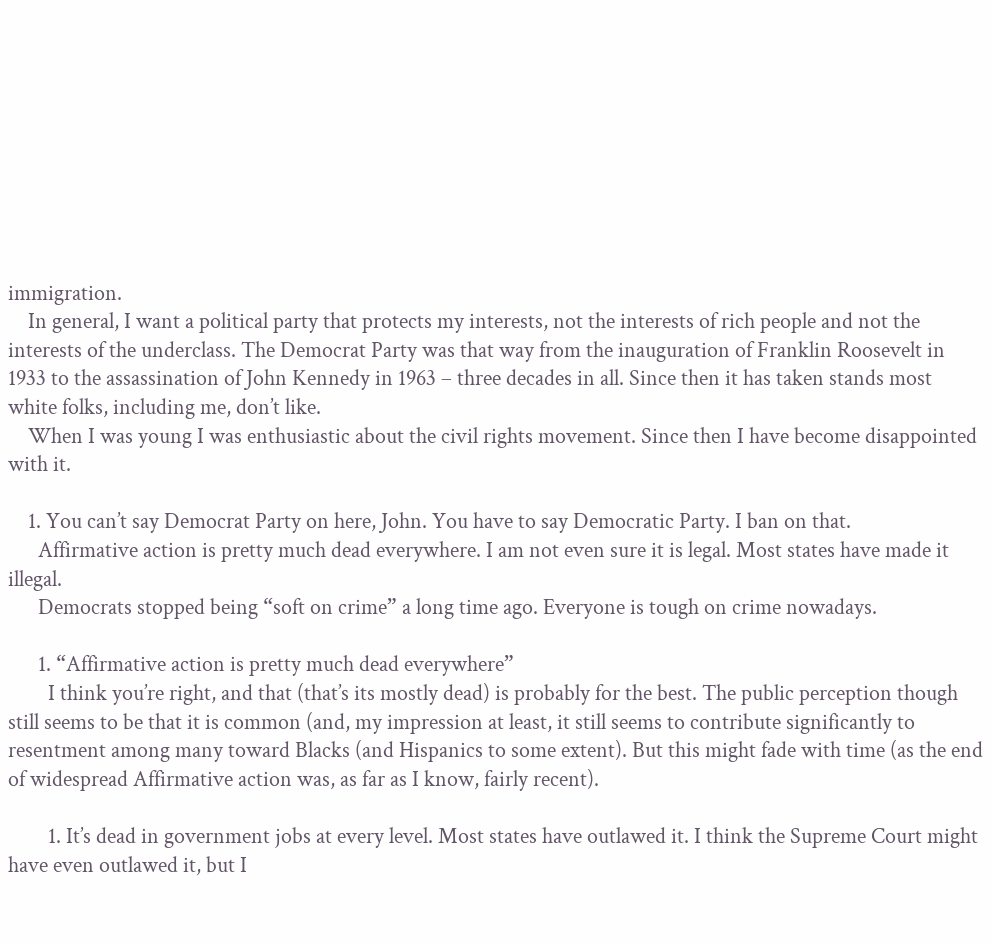immigration.
    In general, I want a political party that protects my interests, not the interests of rich people and not the interests of the underclass. The Democrat Party was that way from the inauguration of Franklin Roosevelt in 1933 to the assassination of John Kennedy in 1963 – three decades in all. Since then it has taken stands most white folks, including me, don’t like.
    When I was young I was enthusiastic about the civil rights movement. Since then I have become disappointed with it.

    1. You can’t say Democrat Party on here, John. You have to say Democratic Party. I ban on that.
      Affirmative action is pretty much dead everywhere. I am not even sure it is legal. Most states have made it illegal.
      Democrats stopped being “soft on crime” a long time ago. Everyone is tough on crime nowadays.

      1. “Affirmative action is pretty much dead everywhere”
        I think you’re right, and that (that’s its mostly dead) is probably for the best. The public perception though still seems to be that it is common (and, my impression at least, it still seems to contribute significantly to resentment among many toward Blacks (and Hispanics to some extent). But this might fade with time (as the end of widespread Affirmative action was, as far as I know, fairly recent).

        1. It’s dead in government jobs at every level. Most states have outlawed it. I think the Supreme Court might have even outlawed it, but I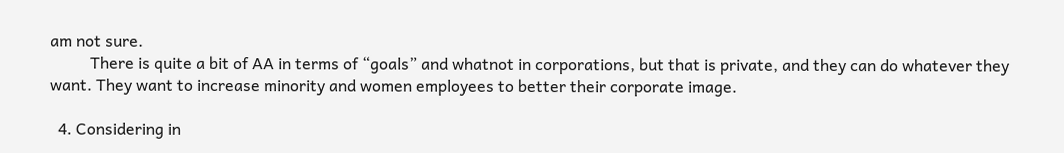am not sure.
          There is quite a bit of AA in terms of “goals” and whatnot in corporations, but that is private, and they can do whatever they want. They want to increase minority and women employees to better their corporate image.

  4. Considering in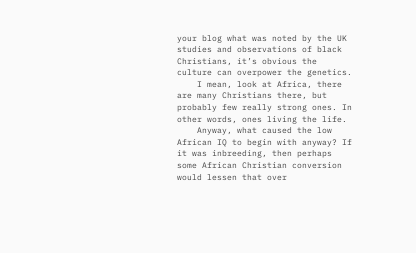your blog what was noted by the UK studies and observations of black Christians, it’s obvious the culture can overpower the genetics.
    I mean, look at Africa, there are many Christians there, but probably few really strong ones. In other words, ones living the life.
    Anyway, what caused the low African IQ to begin with anyway? If it was inbreeding, then perhaps some African Christian conversion would lessen that over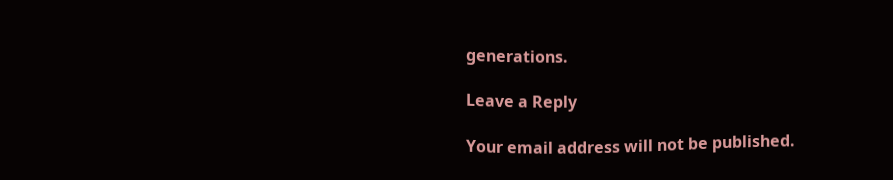generations.

Leave a Reply

Your email address will not be published.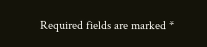Required fields are marked *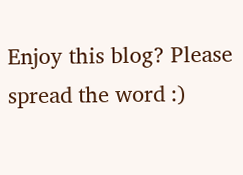Enjoy this blog? Please spread the word :)